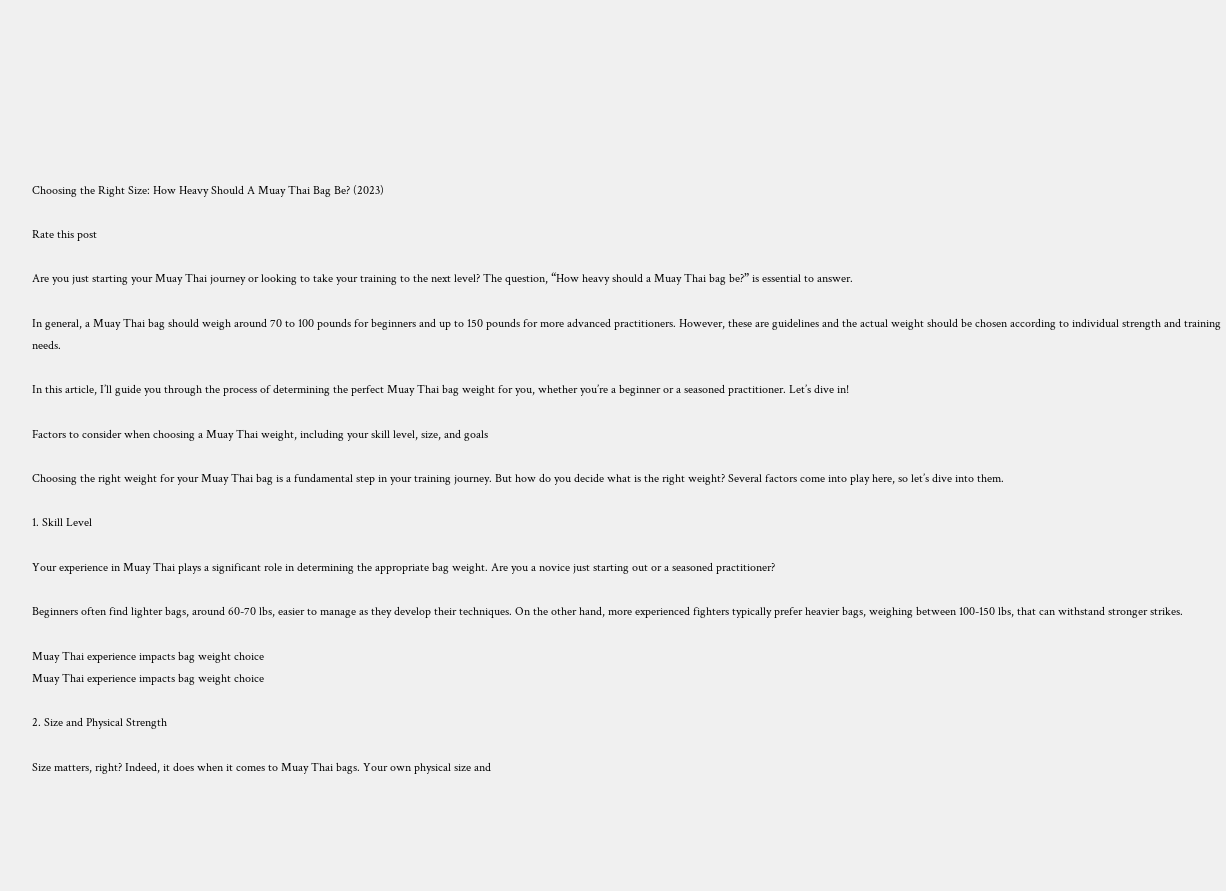Choosing the Right Size: How Heavy Should A Muay Thai Bag Be? (2023)

Rate this post

Are you just starting your Muay Thai journey or looking to take your training to the next level? The question, “How heavy should a Muay Thai bag be?” is essential to answer.

In general, a Muay Thai bag should weigh around 70 to 100 pounds for beginners and up to 150 pounds for more advanced practitioners. However, these are guidelines and the actual weight should be chosen according to individual strength and training needs.

In this article, I’ll guide you through the process of determining the perfect Muay Thai bag weight for you, whether you’re a beginner or a seasoned practitioner. Let’s dive in!

Factors to consider when choosing a Muay Thai weight, including your skill level, size, and goals

Choosing the right weight for your Muay Thai bag is a fundamental step in your training journey. But how do you decide what is the right weight? Several factors come into play here, so let’s dive into them.

1. Skill Level

Your experience in Muay Thai plays a significant role in determining the appropriate bag weight. Are you a novice just starting out or a seasoned practitioner?

Beginners often find lighter bags, around 60-70 lbs, easier to manage as they develop their techniques. On the other hand, more experienced fighters typically prefer heavier bags, weighing between 100-150 lbs, that can withstand stronger strikes.

Muay Thai experience impacts bag weight choice
Muay Thai experience impacts bag weight choice

2. Size and Physical Strength

Size matters, right? Indeed, it does when it comes to Muay Thai bags. Your own physical size and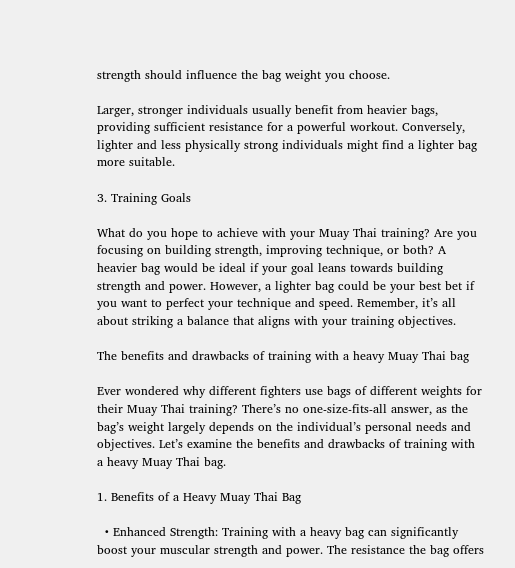strength should influence the bag weight you choose.

Larger, stronger individuals usually benefit from heavier bags, providing sufficient resistance for a powerful workout. Conversely, lighter and less physically strong individuals might find a lighter bag more suitable.

3. Training Goals

What do you hope to achieve with your Muay Thai training? Are you focusing on building strength, improving technique, or both? A heavier bag would be ideal if your goal leans towards building strength and power. However, a lighter bag could be your best bet if you want to perfect your technique and speed. Remember, it’s all about striking a balance that aligns with your training objectives.

The benefits and drawbacks of training with a heavy Muay Thai bag

Ever wondered why different fighters use bags of different weights for their Muay Thai training? There’s no one-size-fits-all answer, as the bag’s weight largely depends on the individual’s personal needs and objectives. Let’s examine the benefits and drawbacks of training with a heavy Muay Thai bag.

1. Benefits of a Heavy Muay Thai Bag

  • Enhanced Strength: Training with a heavy bag can significantly boost your muscular strength and power. The resistance the bag offers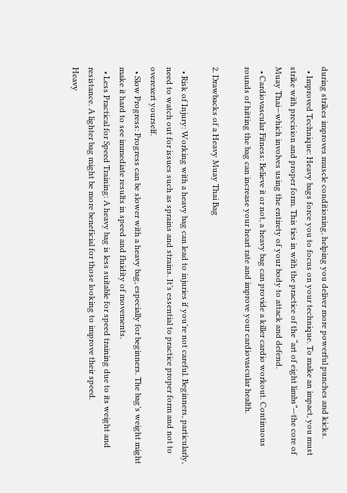during strikes improves muscle conditioning, helping you deliver more powerful punches and kicks.
  • Improved Technique: Heavy bags force you to focus on your technique. To make an impact, you must strike with precision and proper form. This ties in with the practice of the “art of eight limbs”—the core of Muay Thai—which involves using the entirety of your body to attack and defend.
  • Cardiovascular Fitness: Believe it or not, a heavy bag can provide a killer cardio workout. Continuous rounds of hitting the bag can increase your heart rate and improve your cardiovascular health.

2. Drawbacks of a Heavy Muay Thai Bag

  • Risk of Injury: Working with a heavy bag can lead to injuries if you’re not careful. Beginners, particularly, need to watch out for issues such as sprains and strains. It’s essential to practice proper form and not to overexert yourself.
  • Slow Progress: Progress can be slower with a heavy bag, especially for beginners. The bag’s weight might make it hard to see immediate results in speed and fluidity of movements.
  • Less Practical for Speed Training: A heavy bag is less suitable for speed training due to its weight and resistance. A lighter bag might be more beneficial for those looking to improve their speed.
Heavy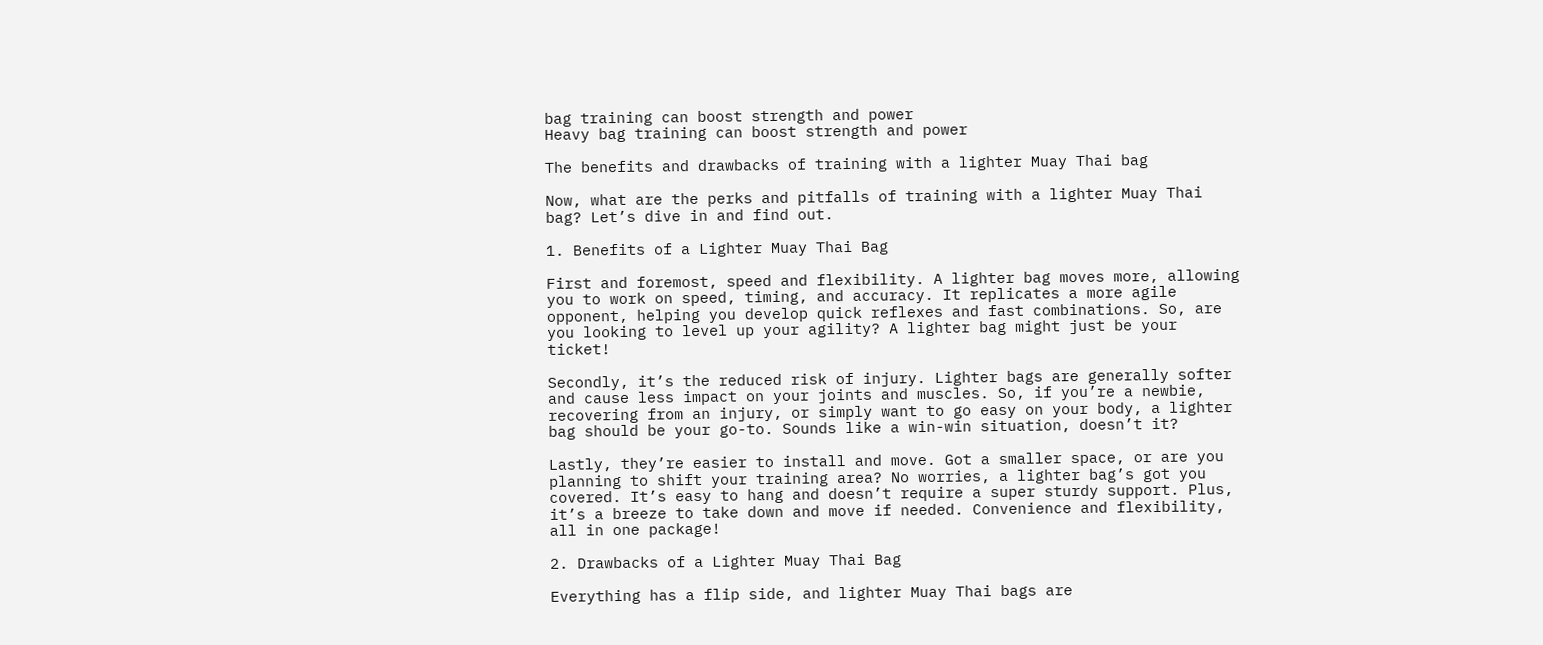bag training can boost strength and power
Heavy bag training can boost strength and power

The benefits and drawbacks of training with a lighter Muay Thai bag

Now, what are the perks and pitfalls of training with a lighter Muay Thai bag? Let’s dive in and find out.

1. Benefits of a Lighter Muay Thai Bag

First and foremost, speed and flexibility. A lighter bag moves more, allowing you to work on speed, timing, and accuracy. It replicates a more agile opponent, helping you develop quick reflexes and fast combinations. So, are you looking to level up your agility? A lighter bag might just be your ticket!

Secondly, it’s the reduced risk of injury. Lighter bags are generally softer and cause less impact on your joints and muscles. So, if you’re a newbie, recovering from an injury, or simply want to go easy on your body, a lighter bag should be your go-to. Sounds like a win-win situation, doesn’t it?

Lastly, they’re easier to install and move. Got a smaller space, or are you planning to shift your training area? No worries, a lighter bag’s got you covered. It’s easy to hang and doesn’t require a super sturdy support. Plus, it’s a breeze to take down and move if needed. Convenience and flexibility, all in one package!

2. Drawbacks of a Lighter Muay Thai Bag

Everything has a flip side, and lighter Muay Thai bags are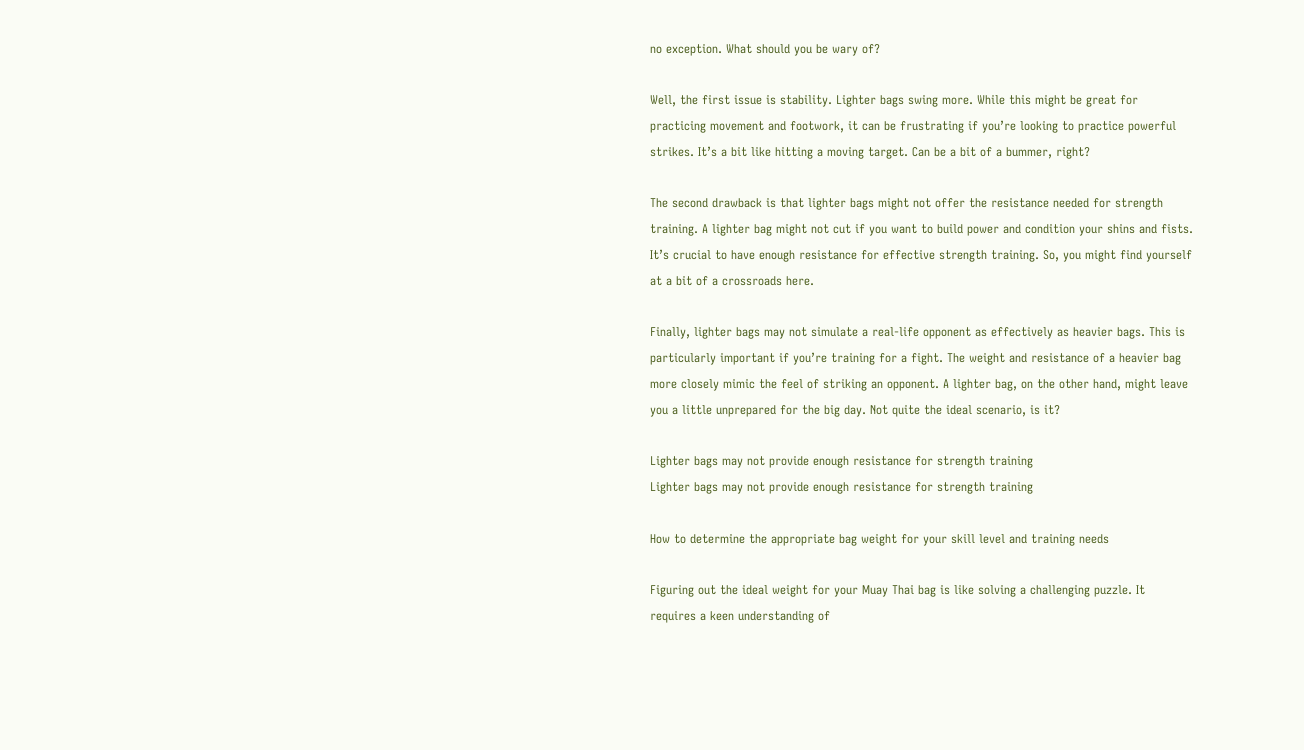no exception. What should you be wary of?

Well, the first issue is stability. Lighter bags swing more. While this might be great for practicing movement and footwork, it can be frustrating if you’re looking to practice powerful strikes. It’s a bit like hitting a moving target. Can be a bit of a bummer, right?

The second drawback is that lighter bags might not offer the resistance needed for strength training. A lighter bag might not cut if you want to build power and condition your shins and fists. It’s crucial to have enough resistance for effective strength training. So, you might find yourself at a bit of a crossroads here.

Finally, lighter bags may not simulate a real-life opponent as effectively as heavier bags. This is particularly important if you’re training for a fight. The weight and resistance of a heavier bag more closely mimic the feel of striking an opponent. A lighter bag, on the other hand, might leave you a little unprepared for the big day. Not quite the ideal scenario, is it?

Lighter bags may not provide enough resistance for strength training
Lighter bags may not provide enough resistance for strength training

How to determine the appropriate bag weight for your skill level and training needs

Figuring out the ideal weight for your Muay Thai bag is like solving a challenging puzzle. It requires a keen understanding of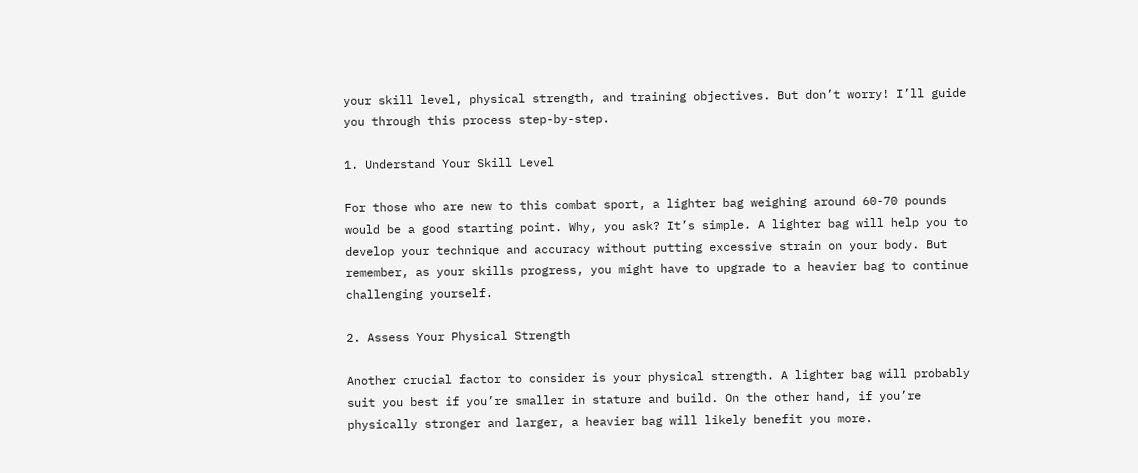your skill level, physical strength, and training objectives. But don’t worry! I’ll guide you through this process step-by-step.

1. Understand Your Skill Level

For those who are new to this combat sport, a lighter bag weighing around 60-70 pounds would be a good starting point. Why, you ask? It’s simple. A lighter bag will help you to develop your technique and accuracy without putting excessive strain on your body. But remember, as your skills progress, you might have to upgrade to a heavier bag to continue challenging yourself.

2. Assess Your Physical Strength

Another crucial factor to consider is your physical strength. A lighter bag will probably suit you best if you’re smaller in stature and build. On the other hand, if you’re physically stronger and larger, a heavier bag will likely benefit you more.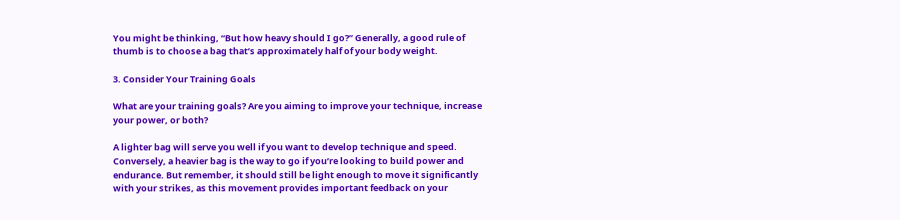You might be thinking, “But how heavy should I go?” Generally, a good rule of thumb is to choose a bag that’s approximately half of your body weight.

3. Consider Your Training Goals

What are your training goals? Are you aiming to improve your technique, increase your power, or both?

A lighter bag will serve you well if you want to develop technique and speed. Conversely, a heavier bag is the way to go if you’re looking to build power and endurance. But remember, it should still be light enough to move it significantly with your strikes, as this movement provides important feedback on your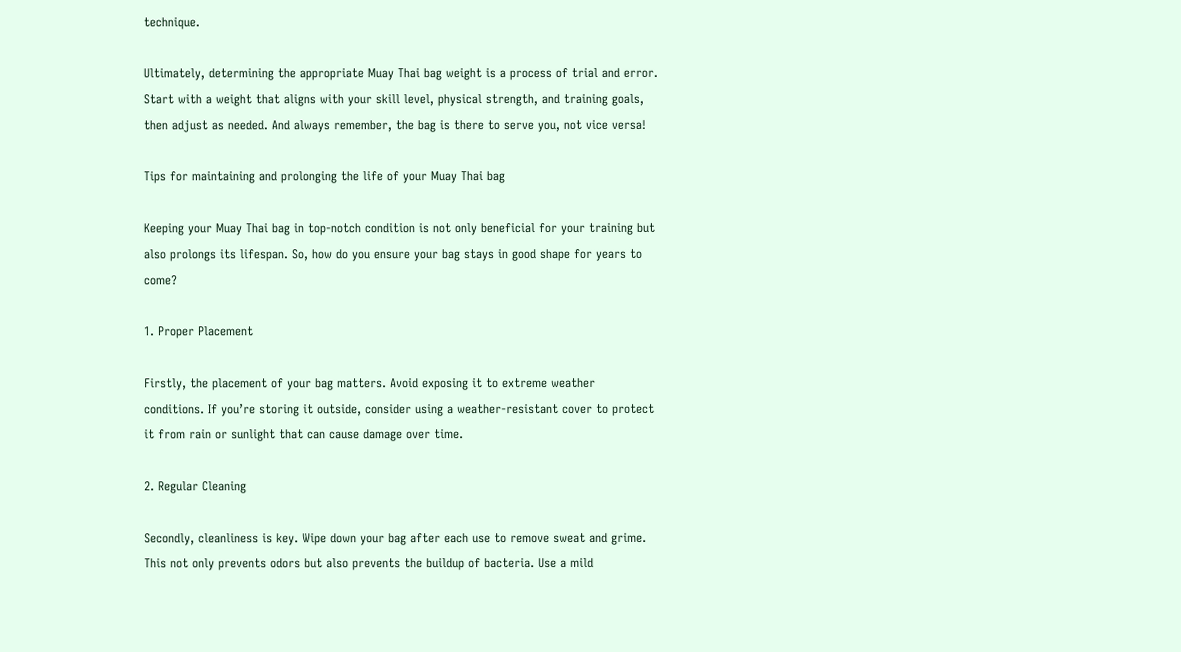technique.

Ultimately, determining the appropriate Muay Thai bag weight is a process of trial and error. Start with a weight that aligns with your skill level, physical strength, and training goals, then adjust as needed. And always remember, the bag is there to serve you, not vice versa!

Tips for maintaining and prolonging the life of your Muay Thai bag

Keeping your Muay Thai bag in top-notch condition is not only beneficial for your training but also prolongs its lifespan. So, how do you ensure your bag stays in good shape for years to come?

1. Proper Placement

Firstly, the placement of your bag matters. Avoid exposing it to extreme weather conditions. If you’re storing it outside, consider using a weather-resistant cover to protect it from rain or sunlight that can cause damage over time.

2. Regular Cleaning

Secondly, cleanliness is key. Wipe down your bag after each use to remove sweat and grime. This not only prevents odors but also prevents the buildup of bacteria. Use a mild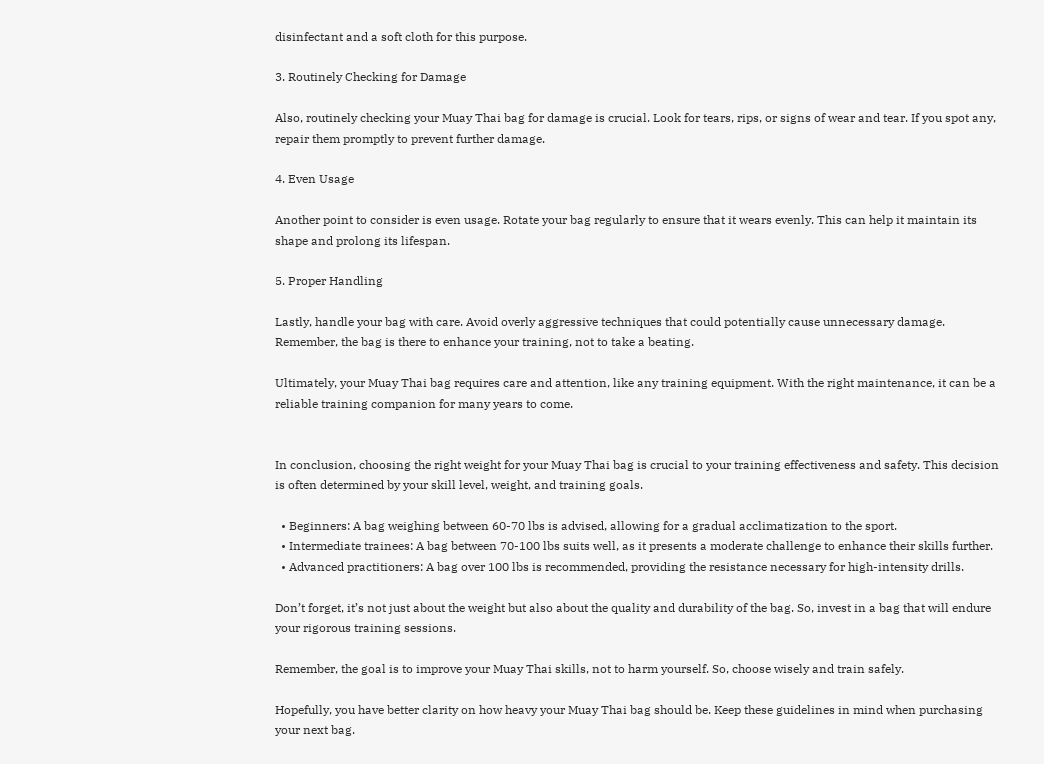disinfectant and a soft cloth for this purpose.

3. Routinely Checking for Damage

Also, routinely checking your Muay Thai bag for damage is crucial. Look for tears, rips, or signs of wear and tear. If you spot any, repair them promptly to prevent further damage.

4. Even Usage

Another point to consider is even usage. Rotate your bag regularly to ensure that it wears evenly. This can help it maintain its shape and prolong its lifespan.

5. Proper Handling

Lastly, handle your bag with care. Avoid overly aggressive techniques that could potentially cause unnecessary damage. Remember, the bag is there to enhance your training, not to take a beating.

Ultimately, your Muay Thai bag requires care and attention, like any training equipment. With the right maintenance, it can be a reliable training companion for many years to come.


In conclusion, choosing the right weight for your Muay Thai bag is crucial to your training effectiveness and safety. This decision is often determined by your skill level, weight, and training goals.

  • Beginners: A bag weighing between 60-70 lbs is advised, allowing for a gradual acclimatization to the sport.
  • Intermediate trainees: A bag between 70-100 lbs suits well, as it presents a moderate challenge to enhance their skills further.
  • Advanced practitioners: A bag over 100 lbs is recommended, providing the resistance necessary for high-intensity drills.

Don’t forget, it’s not just about the weight but also about the quality and durability of the bag. So, invest in a bag that will endure your rigorous training sessions.

Remember, the goal is to improve your Muay Thai skills, not to harm yourself. So, choose wisely and train safely.

Hopefully, you have better clarity on how heavy your Muay Thai bag should be. Keep these guidelines in mind when purchasing your next bag.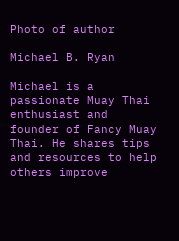Photo of author

Michael B. Ryan

Michael is a passionate Muay Thai enthusiast and founder of Fancy Muay Thai. He shares tips and resources to help others improve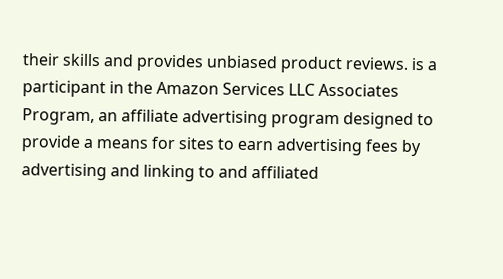their skills and provides unbiased product reviews. is a participant in the Amazon Services LLC Associates Program, an affiliate advertising program designed to provide a means for sites to earn advertising fees by advertising and linking to and affiliated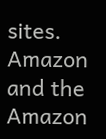sites. Amazon and the Amazon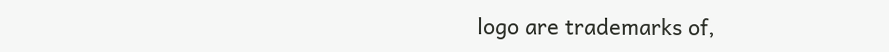logo are trademarks of,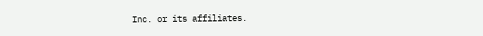Inc. or its affiliates.